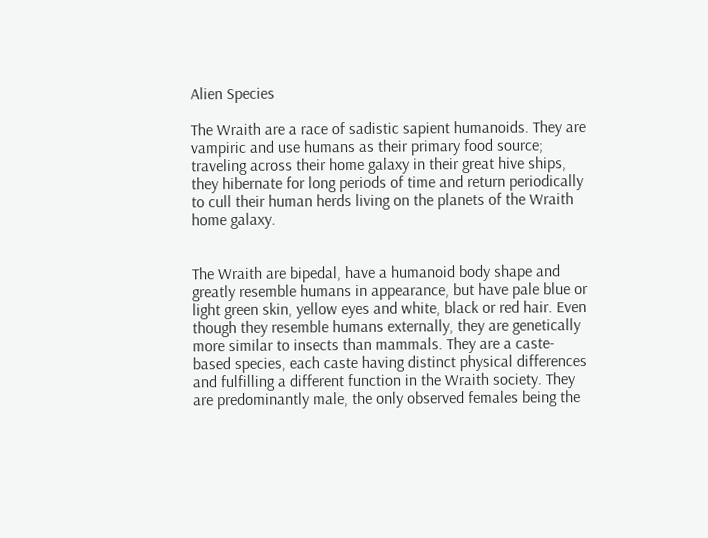Alien Species

The Wraith are a race of sadistic sapient humanoids. They are vampiric and use humans as their primary food source; traveling across their home galaxy in their great hive ships, they hibernate for long periods of time and return periodically to cull their human herds living on the planets of the Wraith home galaxy.


The Wraith are bipedal, have a humanoid body shape and greatly resemble humans in appearance, but have pale blue or light green skin, yellow eyes and white, black or red hair. Even though they resemble humans externally, they are genetically more similar to insects than mammals. They are a caste-based species, each caste having distinct physical differences and fulfilling a different function in the Wraith society. They are predominantly male, the only observed females being the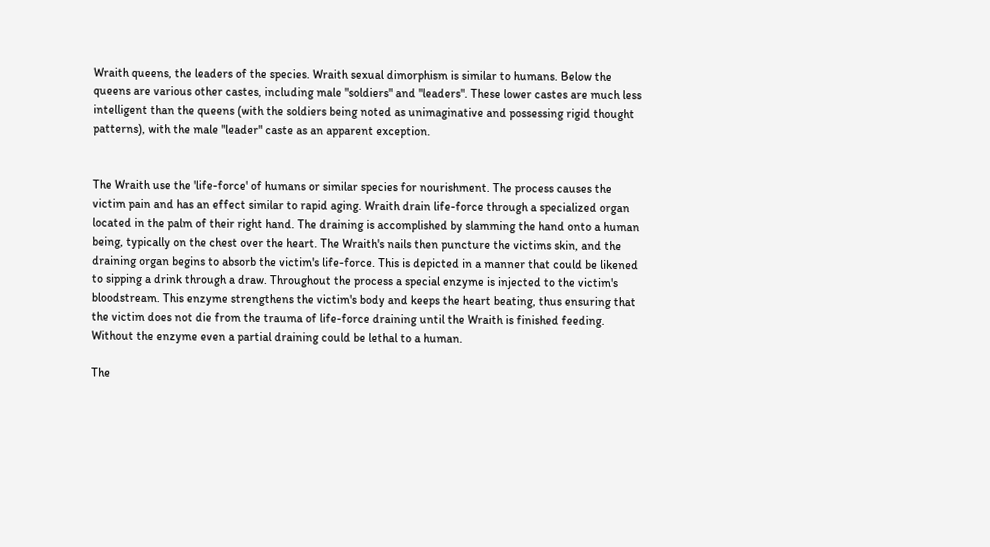Wraith queens, the leaders of the species. Wraith sexual dimorphism is similar to humans. Below the queens are various other castes, including male "soldiers" and "leaders". These lower castes are much less intelligent than the queens (with the soldiers being noted as unimaginative and possessing rigid thought patterns), with the male "leader" caste as an apparent exception.


The Wraith use the 'life-force' of humans or similar species for nourishment. The process causes the victim pain and has an effect similar to rapid aging. Wraith drain life-force through a specialized organ located in the palm of their right hand. The draining is accomplished by slamming the hand onto a human being, typically on the chest over the heart. The Wraith's nails then puncture the victims skin, and the draining organ begins to absorb the victim's life-force. This is depicted in a manner that could be likened to sipping a drink through a draw. Throughout the process a special enzyme is injected to the victim's bloodstream. This enzyme strengthens the victim's body and keeps the heart beating, thus ensuring that the victim does not die from the trauma of life-force draining until the Wraith is finished feeding. Without the enzyme even a partial draining could be lethal to a human.

The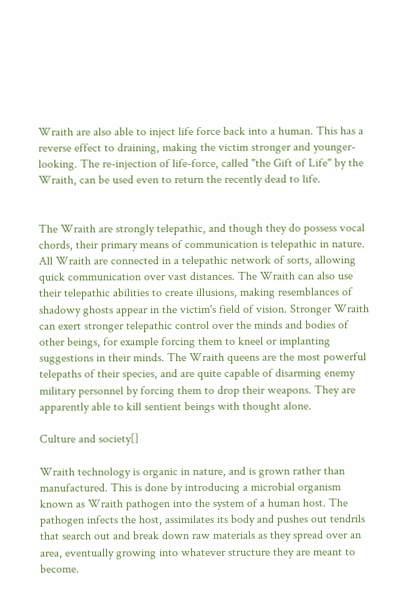Wraith are also able to inject life force back into a human. This has a reverse effect to draining, making the victim stronger and younger-looking. The re-injection of life-force, called "the Gift of Life" by the Wraith, can be used even to return the recently dead to life.


The Wraith are strongly telepathic, and though they do possess vocal chords, their primary means of communication is telepathic in nature. All Wraith are connected in a telepathic network of sorts, allowing quick communication over vast distances. The Wraith can also use their telepathic abilities to create illusions, making resemblances of shadowy ghosts appear in the victim's field of vision. Stronger Wraith can exert stronger telepathic control over the minds and bodies of other beings, for example forcing them to kneel or implanting suggestions in their minds. The Wraith queens are the most powerful telepaths of their species, and are quite capable of disarming enemy military personnel by forcing them to drop their weapons. They are apparently able to kill sentient beings with thought alone.

Culture and society[]

Wraith technology is organic in nature, and is grown rather than manufactured. This is done by introducing a microbial organism known as Wraith pathogen into the system of a human host. The pathogen infects the host, assimilates its body and pushes out tendrils that search out and break down raw materials as they spread over an area, eventually growing into whatever structure they are meant to become.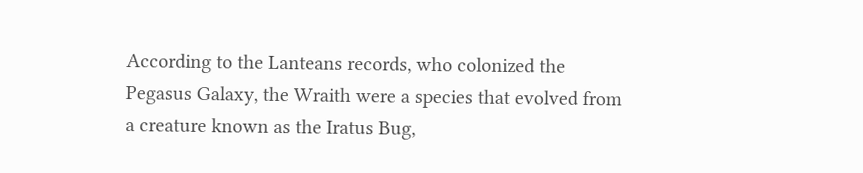According to the Lanteans records, who colonized the Pegasus Galaxy, the Wraith were a species that evolved from a creature known as the Iratus Bug,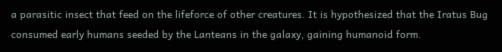a parasitic insect that feed on the lifeforce of other creatures. It is hypothesized that the Iratus Bug consumed early humans seeded by the Lanteans in the galaxy, gaining humanoid form.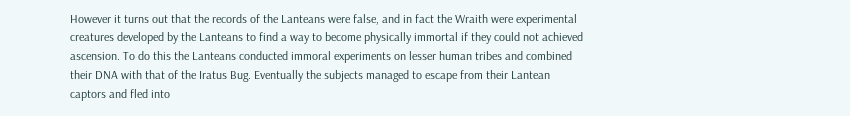However it turns out that the records of the Lanteans were false, and in fact the Wraith were experimental creatures developed by the Lanteans to find a way to become physically immortal if they could not achieved ascension. To do this the Lanteans conducted immoral experiments on lesser human tribes and combined their DNA with that of the Iratus Bug. Eventually the subjects managed to escape from their Lantean captors and fled into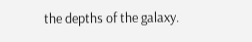the depths of the galaxy.